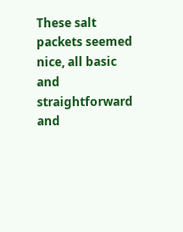These salt packets seemed nice, all basic and straightforward and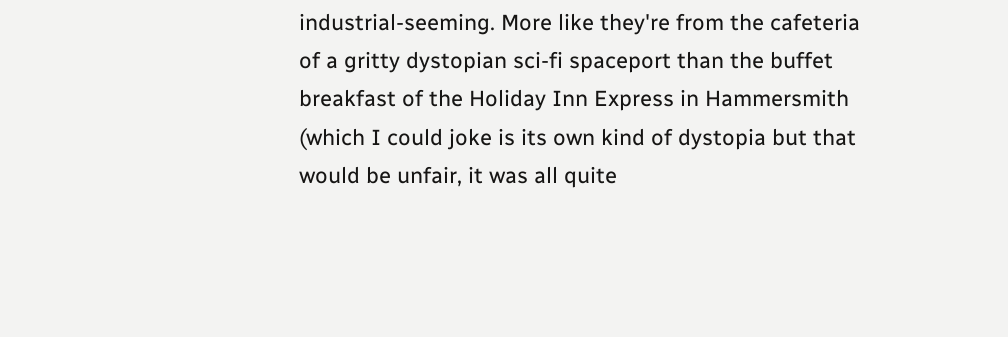industrial-seeming. More like they're from the cafeteria of a gritty dystopian sci-fi spaceport than the buffet breakfast of the Holiday Inn Express in Hammersmith (which I could joke is its own kind of dystopia but that would be unfair, it was all quite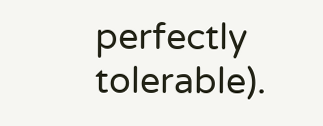perfectly tolerable).